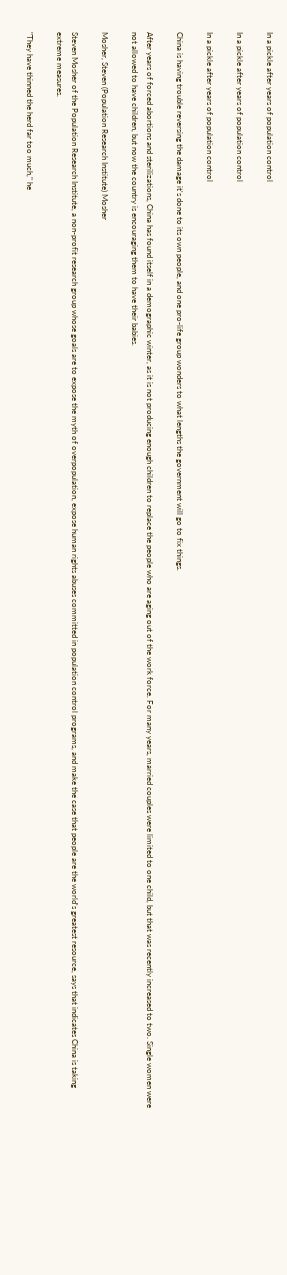In a pickle after years of population control

In a pickle after years of population control

In a pickle after years of population control

China is having trouble reversing the damage it's done to its own people, and one pro-life group wonders to what lengths the government will go to fix things.

After years of forced abortions and sterilizations, China has found itself in a demographic winter, as it is not producing enough children to replace the people who are aging out of the work force. For many years, married couples were limited to one child, but that was recently increased to two. Single women were not allowed to have children, but now the country is encouraging them to have their babies.

Mosher, Steven (Population Research Institute) Mosher

Steven Mosher of the Population Research Institute, a non-profit research group whose goals are to expose the myth of overpopulation, expose human rights abuses committed in population control programs, and make the case that people are the world's greatest resource, says that indicates China is taking extreme measures.

"They have thinned the herd far too much," he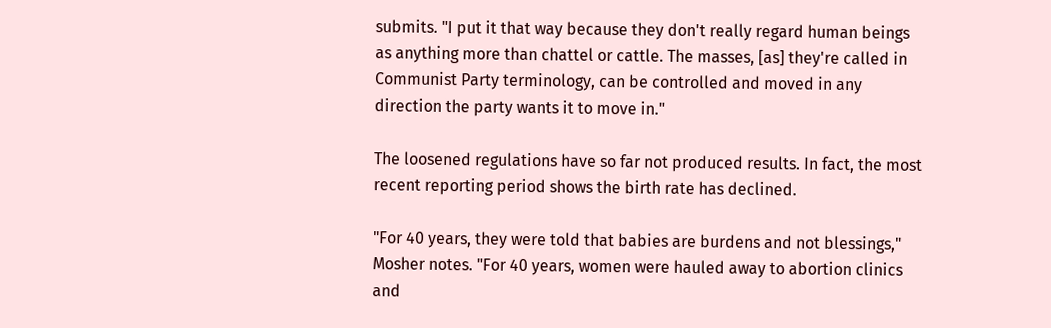submits. "I put it that way because they don't really regard human beings as anything more than chattel or cattle. The masses, [as] they're called in Communist Party terminology, can be controlled and moved in any direction the party wants it to move in."

The loosened regulations have so far not produced results. In fact, the most recent reporting period shows the birth rate has declined.

"For 40 years, they were told that babies are burdens and not blessings," Mosher notes. "For 40 years, women were hauled away to abortion clinics and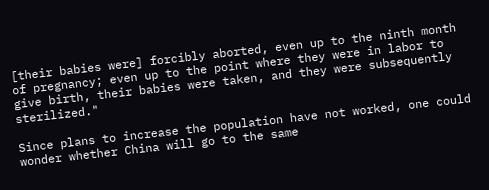[their babies were] forcibly aborted, even up to the ninth month of pregnancy; even up to the point where they were in labor to give birth, their babies were taken, and they were subsequently sterilized."

Since plans to increase the population have not worked, one could wonder whether China will go to the same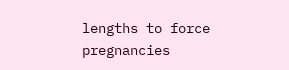lengths to force pregnancies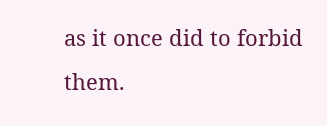as it once did to forbid them.